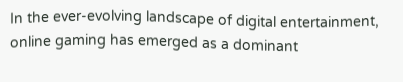In the ever-evolving landscape of digital entertainment, online gaming has emerged as a dominant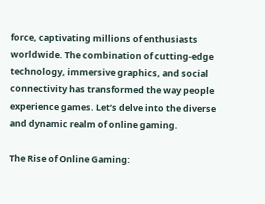force, captivating millions of enthusiasts worldwide. The combination of cutting-edge technology, immersive graphics, and social connectivity has transformed the way people experience games. Let’s delve into the diverse and dynamic realm of online gaming.

The Rise of Online Gaming: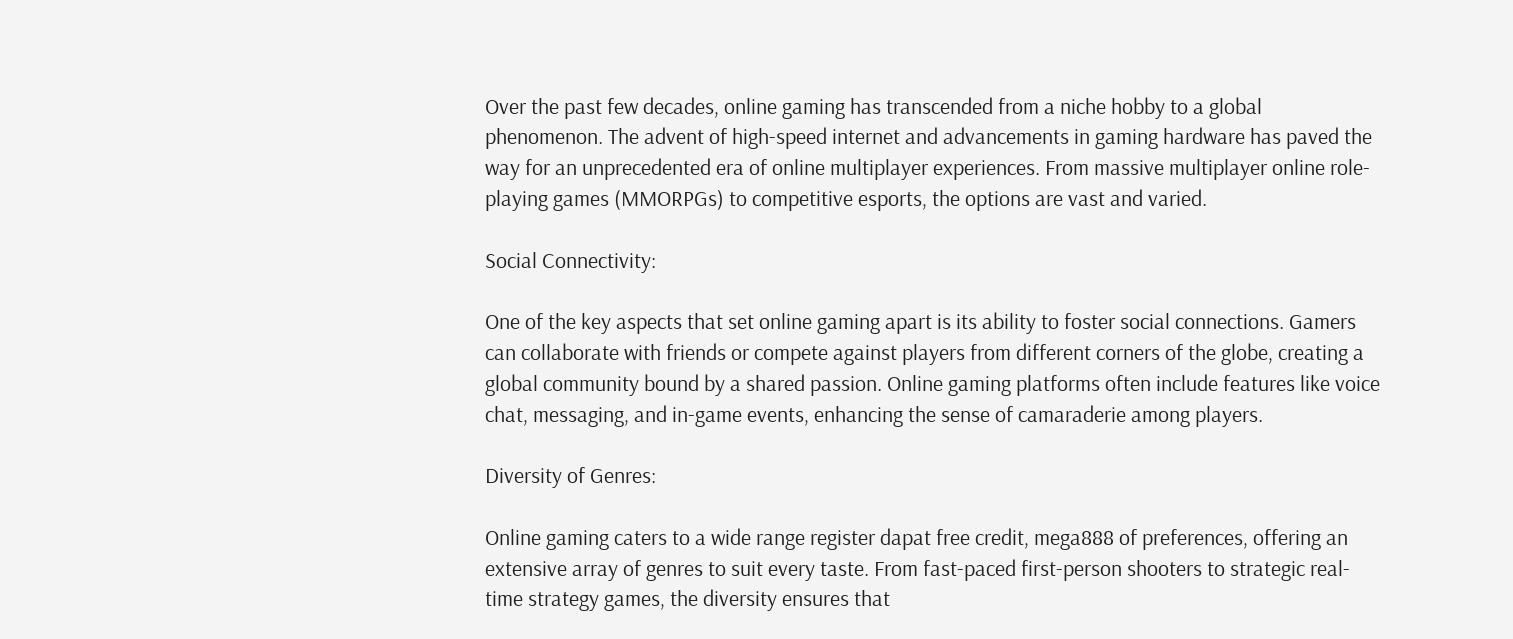Over the past few decades, online gaming has transcended from a niche hobby to a global phenomenon. The advent of high-speed internet and advancements in gaming hardware has paved the way for an unprecedented era of online multiplayer experiences. From massive multiplayer online role-playing games (MMORPGs) to competitive esports, the options are vast and varied.

Social Connectivity:

One of the key aspects that set online gaming apart is its ability to foster social connections. Gamers can collaborate with friends or compete against players from different corners of the globe, creating a global community bound by a shared passion. Online gaming platforms often include features like voice chat, messaging, and in-game events, enhancing the sense of camaraderie among players.

Diversity of Genres:

Online gaming caters to a wide range register dapat free credit, mega888 of preferences, offering an extensive array of genres to suit every taste. From fast-paced first-person shooters to strategic real-time strategy games, the diversity ensures that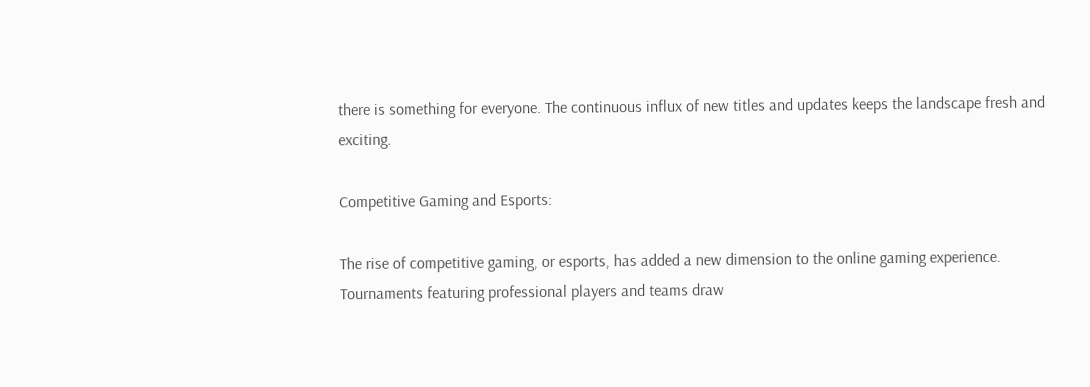there is something for everyone. The continuous influx of new titles and updates keeps the landscape fresh and exciting.

Competitive Gaming and Esports:

The rise of competitive gaming, or esports, has added a new dimension to the online gaming experience. Tournaments featuring professional players and teams draw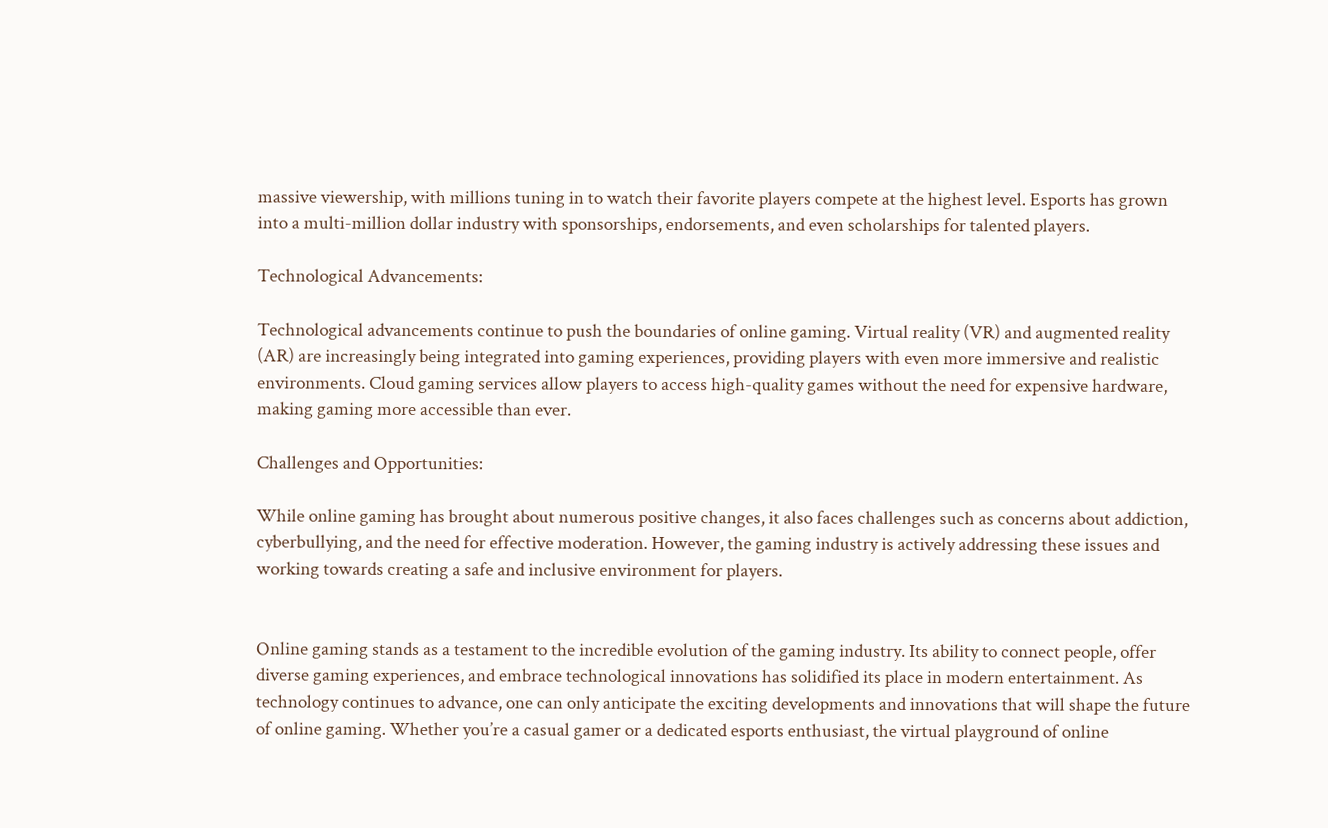massive viewership, with millions tuning in to watch their favorite players compete at the highest level. Esports has grown into a multi-million dollar industry with sponsorships, endorsements, and even scholarships for talented players.

Technological Advancements:

Technological advancements continue to push the boundaries of online gaming. Virtual reality (VR) and augmented reality (AR) are increasingly being integrated into gaming experiences, providing players with even more immersive and realistic environments. Cloud gaming services allow players to access high-quality games without the need for expensive hardware, making gaming more accessible than ever.

Challenges and Opportunities:

While online gaming has brought about numerous positive changes, it also faces challenges such as concerns about addiction, cyberbullying, and the need for effective moderation. However, the gaming industry is actively addressing these issues and working towards creating a safe and inclusive environment for players.


Online gaming stands as a testament to the incredible evolution of the gaming industry. Its ability to connect people, offer diverse gaming experiences, and embrace technological innovations has solidified its place in modern entertainment. As technology continues to advance, one can only anticipate the exciting developments and innovations that will shape the future of online gaming. Whether you’re a casual gamer or a dedicated esports enthusiast, the virtual playground of online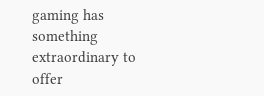gaming has something extraordinary to offer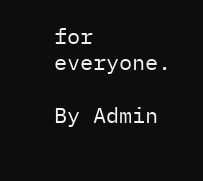for everyone.

By Admin